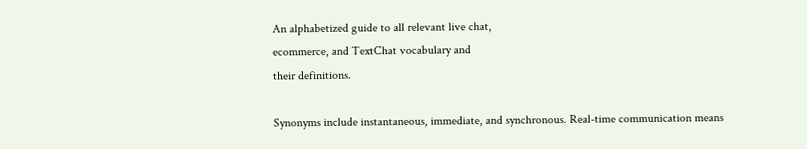An alphabetized guide to all relevant live chat,
ecommerce, and TextChat vocabulary and
their definitions.

Synonyms include instantaneous, immediate, and synchronous. Real-time communication means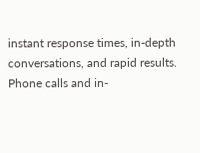instant response times, in-depth conversations, and rapid results. Phone calls and in-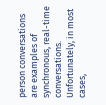person conversations are examples of synchronous, real-time conversations. Unfortunately, in most cases,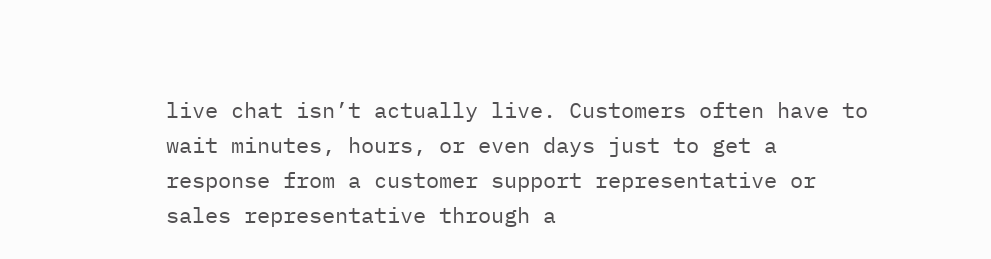live chat isn’t actually live. Customers often have to wait minutes, hours, or even days just to get a response from a customer support representative or sales representative through a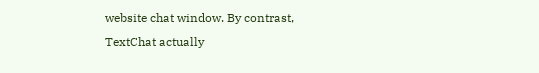website chat window. By contrast, TextChat actually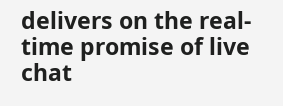delivers on the real-time promise of live chat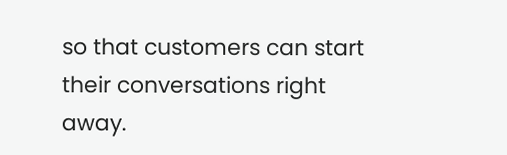so that customers can start their conversations right away.